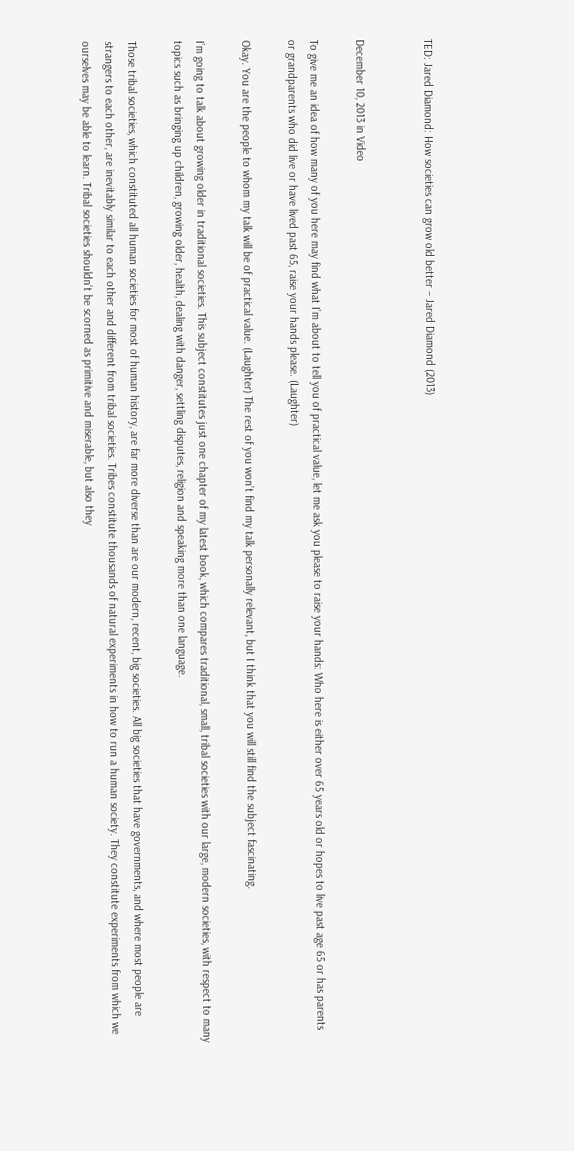TED: Jared Diamond: How societies can grow old better – Jared Diamond (2013)


December 10, 2013 in Video

To give me an idea of how many of you here may find what I’m about to tell you of practical value, let me ask you please to raise your hands: Who here is either over 65 years old or hopes to live past age 65 or has parents or grandparents who did live or have lived past 65, raise your hands please. (Laughter)

Okay. You are the people to whom my talk will be of practical value. (Laughter) The rest of you won’t find my talk personally relevant, but I think that you will still find the subject fascinating.

I’m going to talk about growing older in traditional societies. This subject constitutes just one chapter of my latest book, which compares traditional, small, tribal societies with our large, modern societies, with respect to many topics such as bringing up children, growing older, health, dealing with danger, settling disputes, religion and speaking more than one language.

Those tribal societies, which constituted all human societies for most of human history, are far more diverse than are our modern, recent, big societies. All big societies that have governments, and where most people are strangers to each other, are inevitably similar to each other and different from tribal societies. Tribes constitute thousands of natural experiments in how to run a human society. They constitute experiments from which we ourselves may be able to learn. Tribal societies shouldn’t be scorned as primitive and miserable, but also they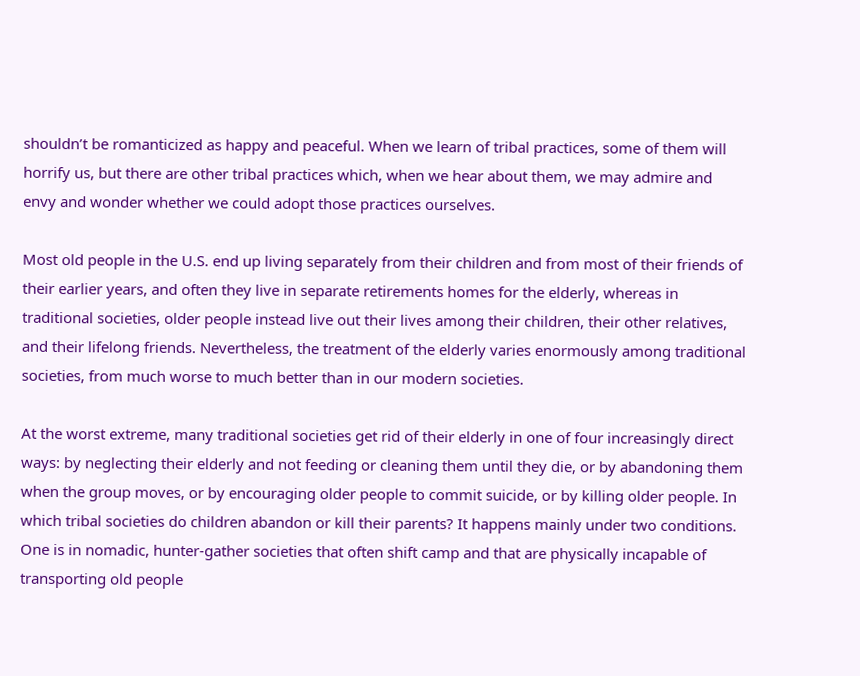shouldn’t be romanticized as happy and peaceful. When we learn of tribal practices, some of them will horrify us, but there are other tribal practices which, when we hear about them, we may admire and envy and wonder whether we could adopt those practices ourselves.

Most old people in the U.S. end up living separately from their children and from most of their friends of their earlier years, and often they live in separate retirements homes for the elderly, whereas in traditional societies, older people instead live out their lives among their children, their other relatives, and their lifelong friends. Nevertheless, the treatment of the elderly varies enormously among traditional societies, from much worse to much better than in our modern societies.

At the worst extreme, many traditional societies get rid of their elderly in one of four increasingly direct ways: by neglecting their elderly and not feeding or cleaning them until they die, or by abandoning them when the group moves, or by encouraging older people to commit suicide, or by killing older people. In which tribal societies do children abandon or kill their parents? It happens mainly under two conditions. One is in nomadic, hunter-gather societies that often shift camp and that are physically incapable of transporting old people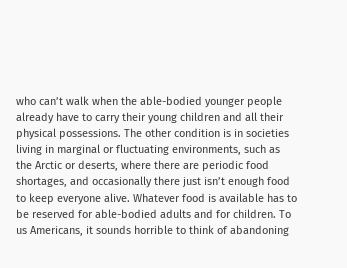who can’t walk when the able-bodied younger people already have to carry their young children and all their physical possessions. The other condition is in societies living in marginal or fluctuating environments, such as the Arctic or deserts, where there are periodic food shortages, and occasionally there just isn’t enough food to keep everyone alive. Whatever food is available has to be reserved for able-bodied adults and for children. To us Americans, it sounds horrible to think of abandoning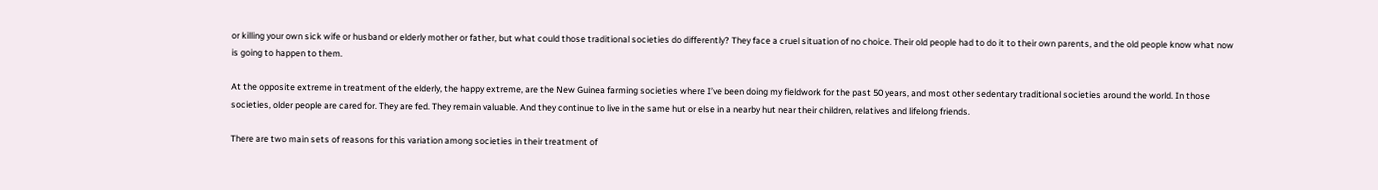or killing your own sick wife or husband or elderly mother or father, but what could those traditional societies do differently? They face a cruel situation of no choice. Their old people had to do it to their own parents, and the old people know what now is going to happen to them.

At the opposite extreme in treatment of the elderly, the happy extreme, are the New Guinea farming societies where I’ve been doing my fieldwork for the past 50 years, and most other sedentary traditional societies around the world. In those societies, older people are cared for. They are fed. They remain valuable. And they continue to live in the same hut or else in a nearby hut near their children, relatives and lifelong friends.

There are two main sets of reasons for this variation among societies in their treatment of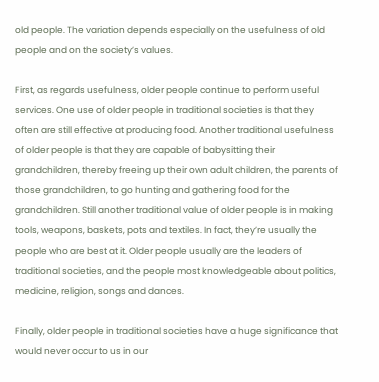old people. The variation depends especially on the usefulness of old people and on the society’s values.

First, as regards usefulness, older people continue to perform useful services. One use of older people in traditional societies is that they often are still effective at producing food. Another traditional usefulness of older people is that they are capable of babysitting their grandchildren, thereby freeing up their own adult children, the parents of those grandchildren, to go hunting and gathering food for the grandchildren. Still another traditional value of older people is in making tools, weapons, baskets, pots and textiles. In fact, they’re usually the people who are best at it. Older people usually are the leaders of traditional societies, and the people most knowledgeable about politics, medicine, religion, songs and dances.

Finally, older people in traditional societies have a huge significance that would never occur to us in our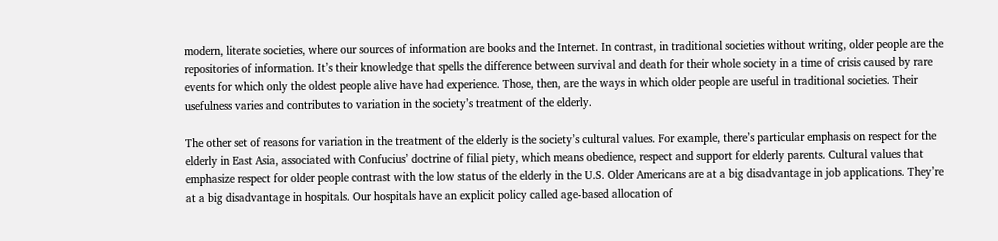modern, literate societies, where our sources of information are books and the Internet. In contrast, in traditional societies without writing, older people are the repositories of information. It’s their knowledge that spells the difference between survival and death for their whole society in a time of crisis caused by rare events for which only the oldest people alive have had experience. Those, then, are the ways in which older people are useful in traditional societies. Their usefulness varies and contributes to variation in the society’s treatment of the elderly.

The other set of reasons for variation in the treatment of the elderly is the society’s cultural values. For example, there’s particular emphasis on respect for the elderly in East Asia, associated with Confucius’ doctrine of filial piety, which means obedience, respect and support for elderly parents. Cultural values that emphasize respect for older people contrast with the low status of the elderly in the U.S. Older Americans are at a big disadvantage in job applications. They’re at a big disadvantage in hospitals. Our hospitals have an explicit policy called age-based allocation of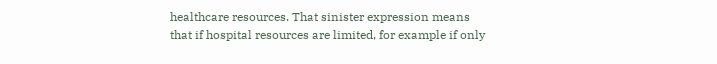healthcare resources. That sinister expression means that if hospital resources are limited, for example if only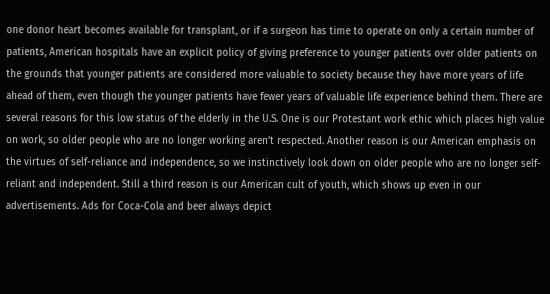one donor heart becomes available for transplant, or if a surgeon has time to operate on only a certain number of patients, American hospitals have an explicit policy of giving preference to younger patients over older patients on the grounds that younger patients are considered more valuable to society because they have more years of life ahead of them, even though the younger patients have fewer years of valuable life experience behind them. There are several reasons for this low status of the elderly in the U.S. One is our Protestant work ethic which places high value on work, so older people who are no longer working aren’t respected. Another reason is our American emphasis on the virtues of self-reliance and independence, so we instinctively look down on older people who are no longer self-reliant and independent. Still a third reason is our American cult of youth, which shows up even in our advertisements. Ads for Coca-Cola and beer always depict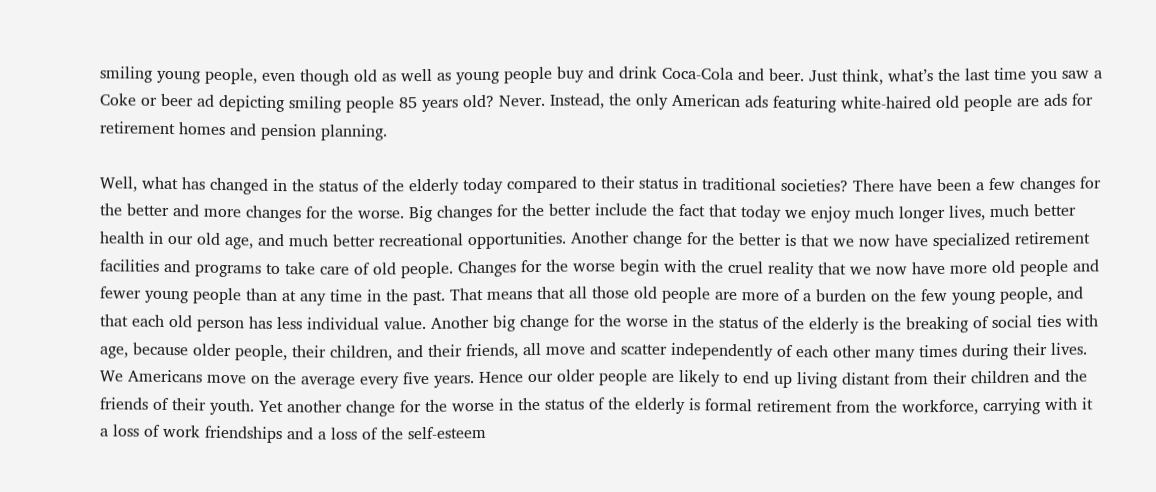smiling young people, even though old as well as young people buy and drink Coca-Cola and beer. Just think, what’s the last time you saw a Coke or beer ad depicting smiling people 85 years old? Never. Instead, the only American ads featuring white-haired old people are ads for retirement homes and pension planning.

Well, what has changed in the status of the elderly today compared to their status in traditional societies? There have been a few changes for the better and more changes for the worse. Big changes for the better include the fact that today we enjoy much longer lives, much better health in our old age, and much better recreational opportunities. Another change for the better is that we now have specialized retirement facilities and programs to take care of old people. Changes for the worse begin with the cruel reality that we now have more old people and fewer young people than at any time in the past. That means that all those old people are more of a burden on the few young people, and that each old person has less individual value. Another big change for the worse in the status of the elderly is the breaking of social ties with age, because older people, their children, and their friends, all move and scatter independently of each other many times during their lives. We Americans move on the average every five years. Hence our older people are likely to end up living distant from their children and the friends of their youth. Yet another change for the worse in the status of the elderly is formal retirement from the workforce, carrying with it a loss of work friendships and a loss of the self-esteem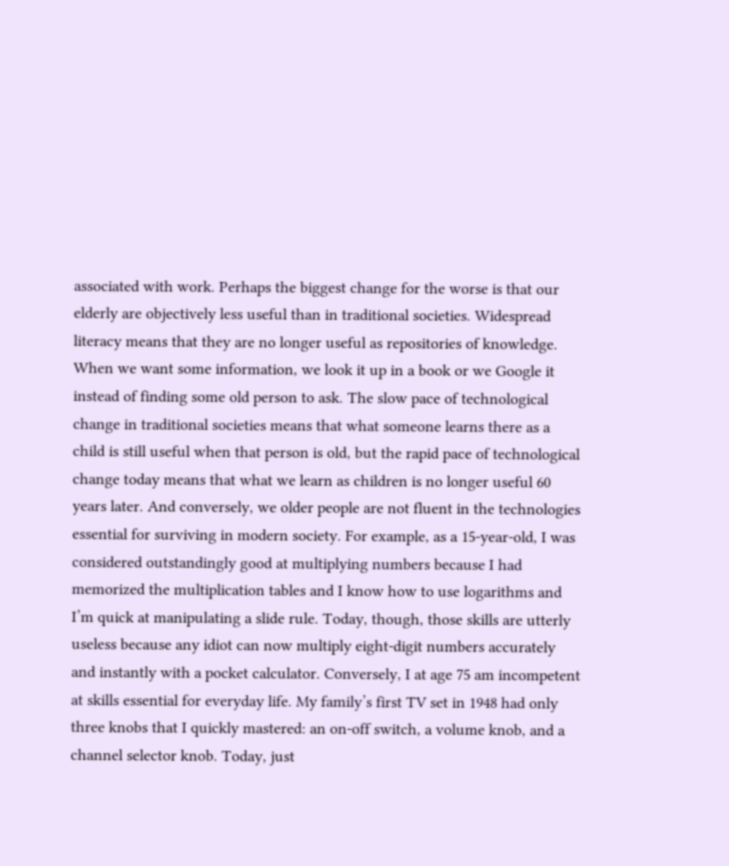associated with work. Perhaps the biggest change for the worse is that our elderly are objectively less useful than in traditional societies. Widespread literacy means that they are no longer useful as repositories of knowledge. When we want some information, we look it up in a book or we Google it instead of finding some old person to ask. The slow pace of technological change in traditional societies means that what someone learns there as a child is still useful when that person is old, but the rapid pace of technological change today means that what we learn as children is no longer useful 60 years later. And conversely, we older people are not fluent in the technologies essential for surviving in modern society. For example, as a 15-year-old, I was considered outstandingly good at multiplying numbers because I had memorized the multiplication tables and I know how to use logarithms and I’m quick at manipulating a slide rule. Today, though, those skills are utterly useless because any idiot can now multiply eight-digit numbers accurately and instantly with a pocket calculator. Conversely, I at age 75 am incompetent at skills essential for everyday life. My family’s first TV set in 1948 had only three knobs that I quickly mastered: an on-off switch, a volume knob, and a channel selector knob. Today, just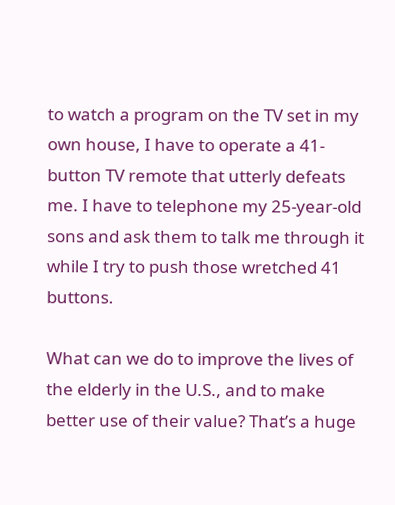to watch a program on the TV set in my own house, I have to operate a 41-button TV remote that utterly defeats me. I have to telephone my 25-year-old sons and ask them to talk me through it while I try to push those wretched 41 buttons.

What can we do to improve the lives of the elderly in the U.S., and to make better use of their value? That’s a huge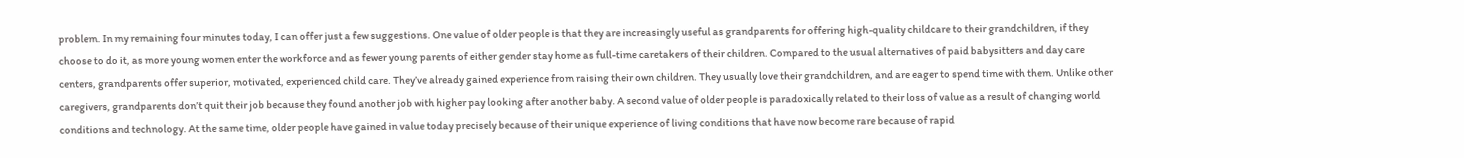problem. In my remaining four minutes today, I can offer just a few suggestions. One value of older people is that they are increasingly useful as grandparents for offering high-quality childcare to their grandchildren, if they choose to do it, as more young women enter the workforce and as fewer young parents of either gender stay home as full-time caretakers of their children. Compared to the usual alternatives of paid babysitters and day care centers, grandparents offer superior, motivated, experienced child care. They’ve already gained experience from raising their own children. They usually love their grandchildren, and are eager to spend time with them. Unlike other caregivers, grandparents don’t quit their job because they found another job with higher pay looking after another baby. A second value of older people is paradoxically related to their loss of value as a result of changing world conditions and technology. At the same time, older people have gained in value today precisely because of their unique experience of living conditions that have now become rare because of rapid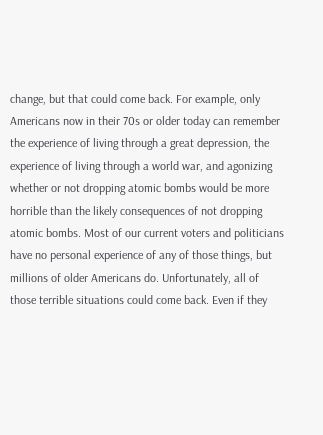change, but that could come back. For example, only Americans now in their 70s or older today can remember the experience of living through a great depression, the experience of living through a world war, and agonizing whether or not dropping atomic bombs would be more horrible than the likely consequences of not dropping atomic bombs. Most of our current voters and politicians have no personal experience of any of those things, but millions of older Americans do. Unfortunately, all of those terrible situations could come back. Even if they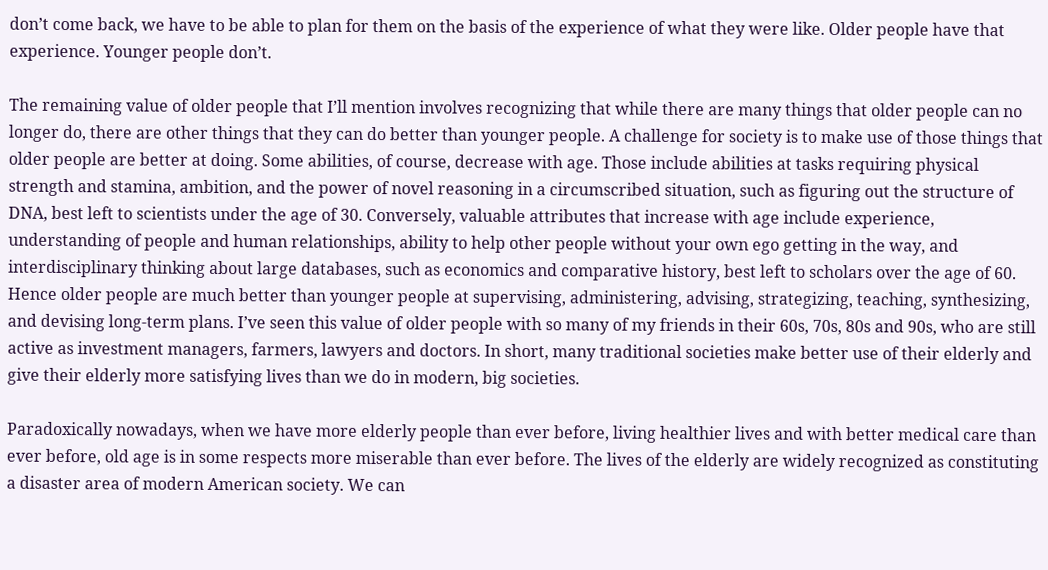don’t come back, we have to be able to plan for them on the basis of the experience of what they were like. Older people have that experience. Younger people don’t.

The remaining value of older people that I’ll mention involves recognizing that while there are many things that older people can no longer do, there are other things that they can do better than younger people. A challenge for society is to make use of those things that older people are better at doing. Some abilities, of course, decrease with age. Those include abilities at tasks requiring physical strength and stamina, ambition, and the power of novel reasoning in a circumscribed situation, such as figuring out the structure of DNA, best left to scientists under the age of 30. Conversely, valuable attributes that increase with age include experience, understanding of people and human relationships, ability to help other people without your own ego getting in the way, and interdisciplinary thinking about large databases, such as economics and comparative history, best left to scholars over the age of 60. Hence older people are much better than younger people at supervising, administering, advising, strategizing, teaching, synthesizing, and devising long-term plans. I’ve seen this value of older people with so many of my friends in their 60s, 70s, 80s and 90s, who are still active as investment managers, farmers, lawyers and doctors. In short, many traditional societies make better use of their elderly and give their elderly more satisfying lives than we do in modern, big societies.

Paradoxically nowadays, when we have more elderly people than ever before, living healthier lives and with better medical care than ever before, old age is in some respects more miserable than ever before. The lives of the elderly are widely recognized as constituting a disaster area of modern American society. We can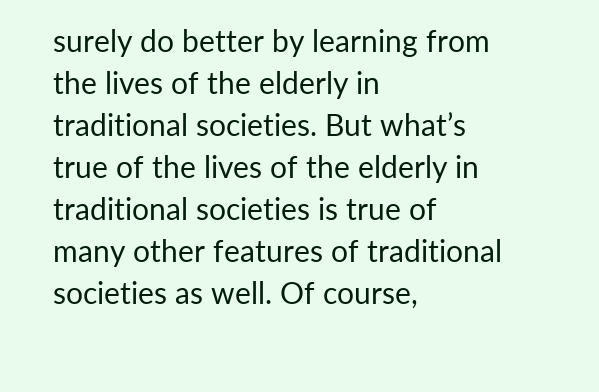surely do better by learning from the lives of the elderly in traditional societies. But what’s true of the lives of the elderly in traditional societies is true of many other features of traditional societies as well. Of course,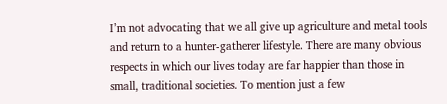I’m not advocating that we all give up agriculture and metal tools and return to a hunter-gatherer lifestyle. There are many obvious respects in which our lives today are far happier than those in small, traditional societies. To mention just a few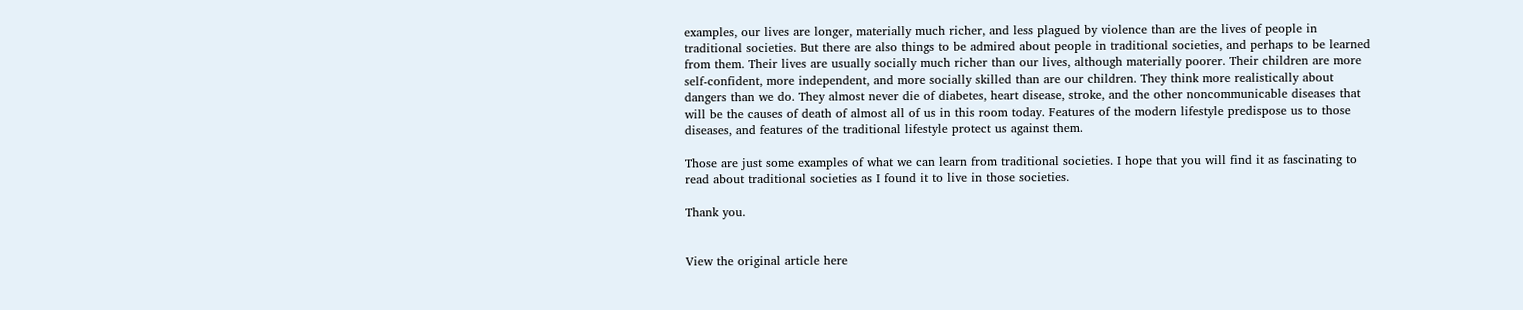examples, our lives are longer, materially much richer, and less plagued by violence than are the lives of people in traditional societies. But there are also things to be admired about people in traditional societies, and perhaps to be learned from them. Their lives are usually socially much richer than our lives, although materially poorer. Their children are more self-confident, more independent, and more socially skilled than are our children. They think more realistically about dangers than we do. They almost never die of diabetes, heart disease, stroke, and the other noncommunicable diseases that will be the causes of death of almost all of us in this room today. Features of the modern lifestyle predispose us to those diseases, and features of the traditional lifestyle protect us against them.

Those are just some examples of what we can learn from traditional societies. I hope that you will find it as fascinating to read about traditional societies as I found it to live in those societies.

Thank you.


View the original article here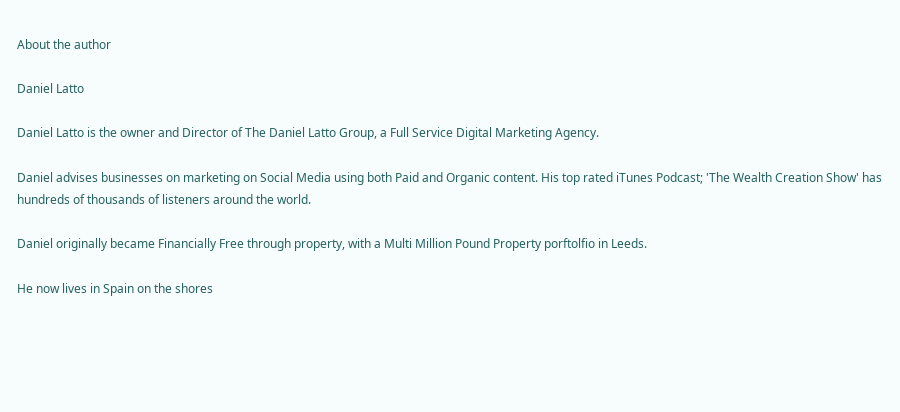About the author

Daniel Latto

Daniel Latto is the owner and Director of The Daniel Latto Group, a Full Service Digital Marketing Agency.

Daniel advises businesses on marketing on Social Media using both Paid and Organic content. His top rated iTunes Podcast; 'The Wealth Creation Show' has hundreds of thousands of listeners around the world.

Daniel originally became Financially Free through property, with a Multi Million Pound Property porftolfio in Leeds.

He now lives in Spain on the shores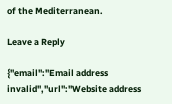of the Mediterranean.

Leave a Reply

{"email":"Email address invalid","url":"Website address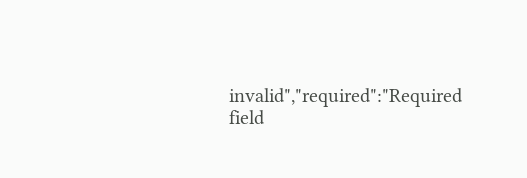invalid","required":"Required field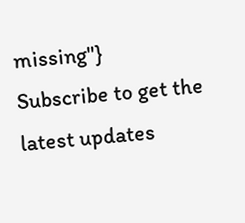missing"}
Subscribe to get the latest updates